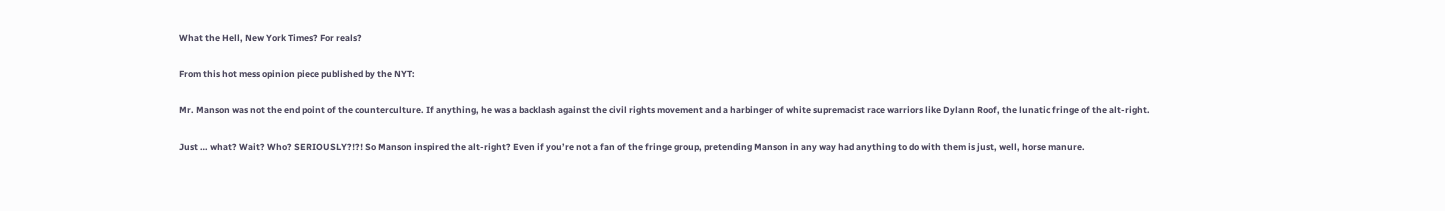What the Hell, New York Times? For reals?

From this hot mess opinion piece published by the NYT:

Mr. Manson was not the end point of the counterculture. If anything, he was a backlash against the civil rights movement and a harbinger of white supremacist race warriors like Dylann Roof, the lunatic fringe of the alt-right.

Just … what? Wait? Who? SERIOUSLY?!?! So Manson inspired the alt-right? Even if you’re not a fan of the fringe group, pretending Manson in any way had anything to do with them is just, well, horse manure.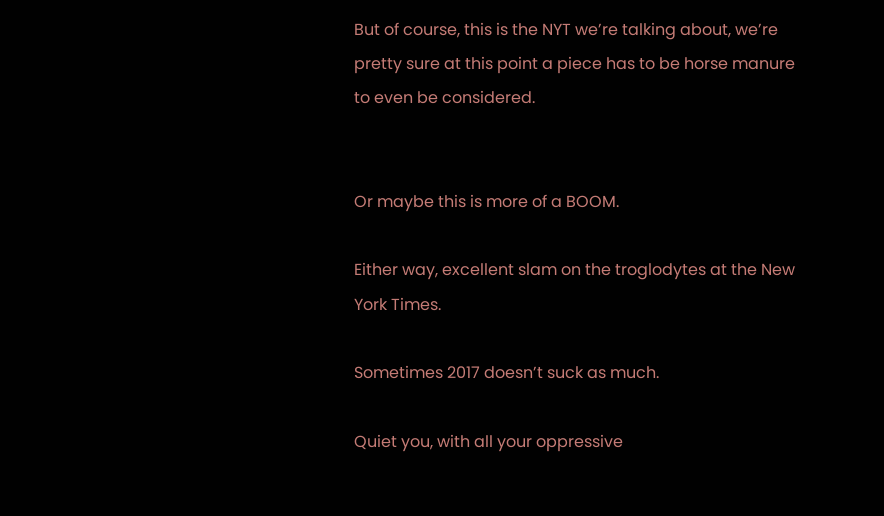But of course, this is the NYT we’re talking about, we’re pretty sure at this point a piece has to be horse manure to even be considered.


Or maybe this is more of a BOOM.

Either way, excellent slam on the troglodytes at the New York Times.

Sometimes 2017 doesn’t suck as much.

Quiet you, with all your oppressive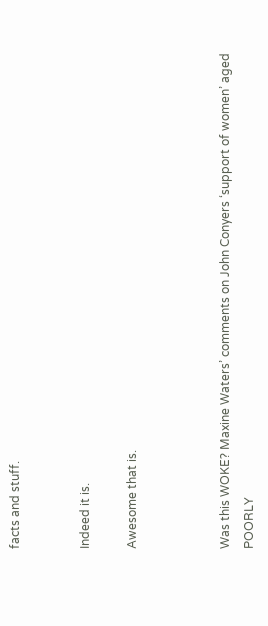facts and stuff.


Indeed it is.

Awesome that is.



Was this WOKE? Maxine Waters’ comments on John Conyers ‘support of women’ aged POORLY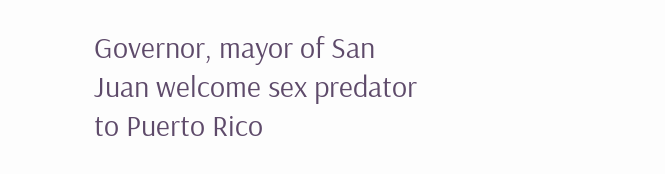Governor, mayor of San Juan welcome sex predator to Puerto Rico